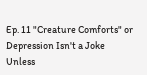Ep. 11 "Creature Comforts" or Depression Isn't a Joke Unless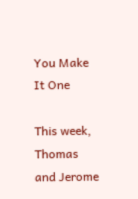You Make It One

This week, Thomas and Jerome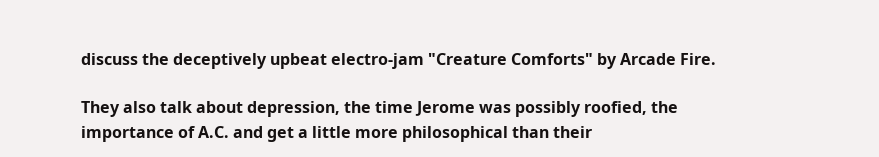discuss the deceptively upbeat electro-jam "Creature Comforts" by Arcade Fire.

They also talk about depression, the time Jerome was possibly roofied, the importance of A.C. and get a little more philosophical than their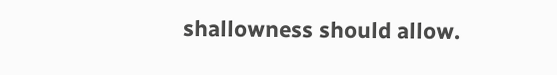shallowness should allow.